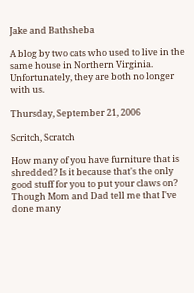Jake and Bathsheba

A blog by two cats who used to live in the same house in Northern Virginia. Unfortunately, they are both no longer with us.

Thursday, September 21, 2006

Scritch, Scratch

How many of you have furniture that is shredded? Is it because that's the only good stuff for you to put your claws on? Though Mom and Dad tell me that I've done many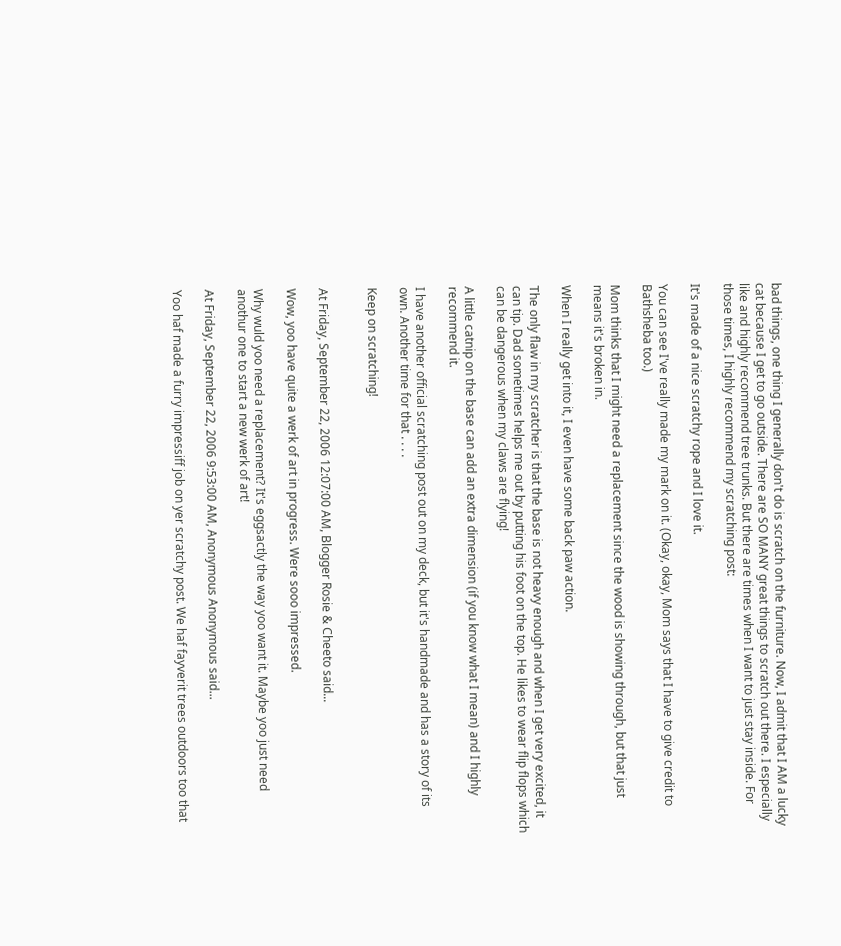bad things, one thing I generally don't do is scratch on the furniture. Now, I admit that I AM a lucky cat because I get to go outside. There are SO MANY great things to scratch out there. I especially like and highly recommend tree trunks. But there are times when I want to just stay inside. For those times, I highly recommend my scratching post:

It's made of a nice scratchy rope and I love it.

You can see I've really made my mark on it. (Okay, okay, Mom says that I have to give credit to Bathsheba too.)

Mom thinks that I might need a replacement since the wood is showing through, but that just means it's broken in.

When I really get into it, I even have some back paw action.

The only flaw in my scratcher is that the base is not heavy enough and when I get very excited, it can tip. Dad sometimes helps me out by putting his foot on the top. He likes to wear flip flops which can be dangerous when my claws are flying!

A little catnip on the base can add an extra dimension (if you know what I mean) and I highly recommend it.

I have another official scratching post out on my deck, but it's handmade and has a story of its own. Another time for that . . . .

Keep on scratching!


At Friday, September 22, 2006 12:07:00 AM, Blogger Rosie & Cheeto said...

Wow, yoo have quite a werk of art in progress. Were sooo impressed.

Why wuld yoo need a replacement? It's eggsactly the way yoo want it. Maybe yoo just need anothur one to start a new werk of art!

At Friday, September 22, 2006 9:53:00 AM, Anonymous Anonymous said...

Yoo haf made a furry impressiff job on yer scratchy post. We haf fayverit trees outdoors too that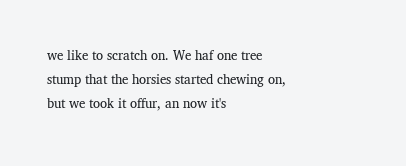we like to scratch on. We haf one tree stump that the horsies started chewing on, but we took it offur, an now it's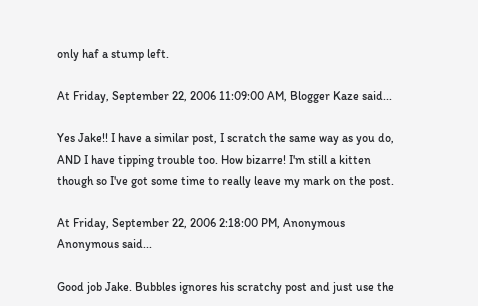only haf a stump left.

At Friday, September 22, 2006 11:09:00 AM, Blogger Kaze said...

Yes Jake!! I have a similar post, I scratch the same way as you do, AND I have tipping trouble too. How bizarre! I'm still a kitten though so I've got some time to really leave my mark on the post.

At Friday, September 22, 2006 2:18:00 PM, Anonymous Anonymous said...

Good job Jake. Bubbles ignores his scratchy post and just use the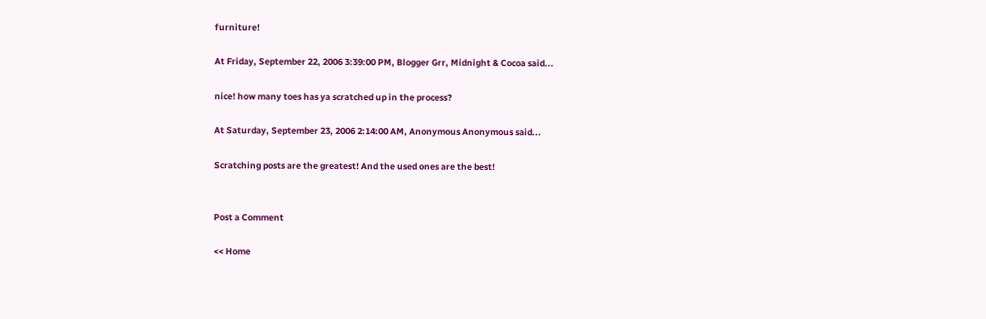furniture!

At Friday, September 22, 2006 3:39:00 PM, Blogger Grr, Midnight & Cocoa said...

nice! how many toes has ya scratched up in the process?

At Saturday, September 23, 2006 2:14:00 AM, Anonymous Anonymous said...

Scratching posts are the greatest! And the used ones are the best!


Post a Comment

<< Home